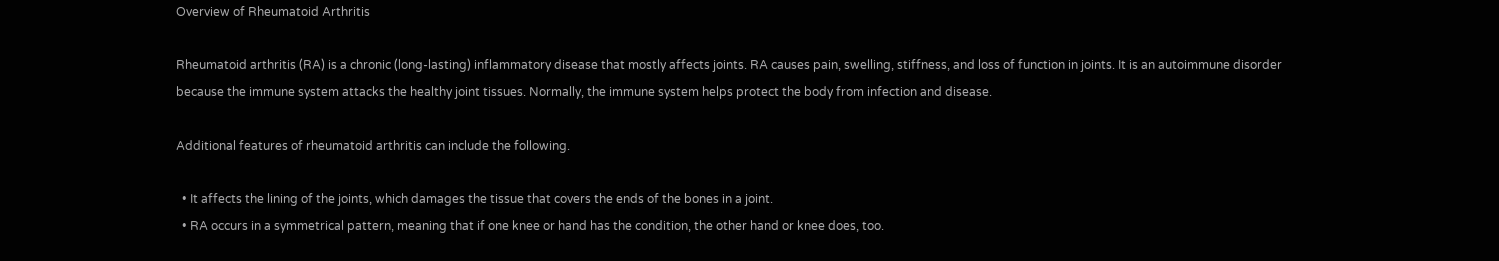Overview of Rheumatoid Arthritis

Rheumatoid arthritis (RA) is a chronic (long-lasting) inflammatory disease that mostly affects joints. RA causes pain, swelling, stiffness, and loss of function in joints. It is an autoimmune disorder because the immune system attacks the healthy joint tissues. Normally, the immune system helps protect the body from infection and disease.

Additional features of rheumatoid arthritis can include the following.

  • It affects the lining of the joints, which damages the tissue that covers the ends of the bones in a joint.
  • RA occurs in a symmetrical pattern, meaning that if one knee or hand has the condition, the other hand or knee does, too.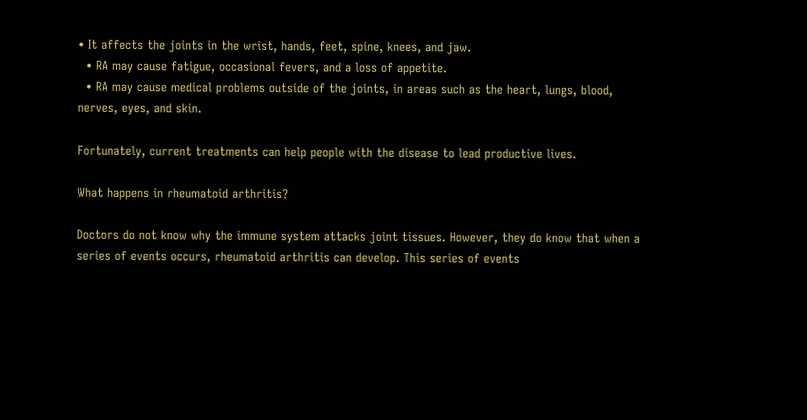• It affects the joints in the wrist, hands, feet, spine, knees, and jaw.
  • RA may cause fatigue, occasional fevers, and a loss of appetite.
  • RA may cause medical problems outside of the joints, in areas such as the heart, lungs, blood, nerves, eyes, and skin.

Fortunately, current treatments can help people with the disease to lead productive lives.

What happens in rheumatoid arthritis?

Doctors do not know why the immune system attacks joint tissues. However, they do know that when a series of events occurs, rheumatoid arthritis can develop. This series of events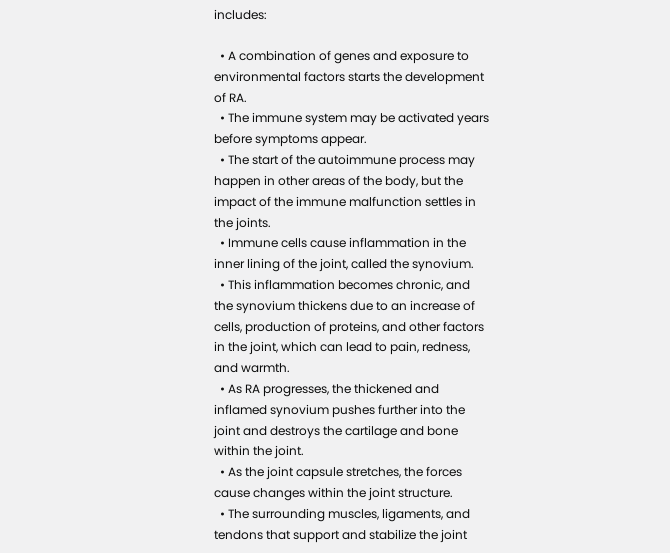includes:

  • A combination of genes and exposure to environmental factors starts the development of RA.
  • The immune system may be activated years before symptoms appear.
  • The start of the autoimmune process may happen in other areas of the body, but the impact of the immune malfunction settles in the joints.
  • Immune cells cause inflammation in the inner lining of the joint, called the synovium.
  • This inflammation becomes chronic, and the synovium thickens due to an increase of cells, production of proteins, and other factors in the joint, which can lead to pain, redness, and warmth.
  • As RA progresses, the thickened and inflamed synovium pushes further into the joint and destroys the cartilage and bone within the joint.
  • As the joint capsule stretches, the forces cause changes within the joint structure.
  • The surrounding muscles, ligaments, and tendons that support and stabilize the joint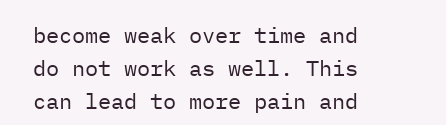become weak over time and do not work as well. This can lead to more pain and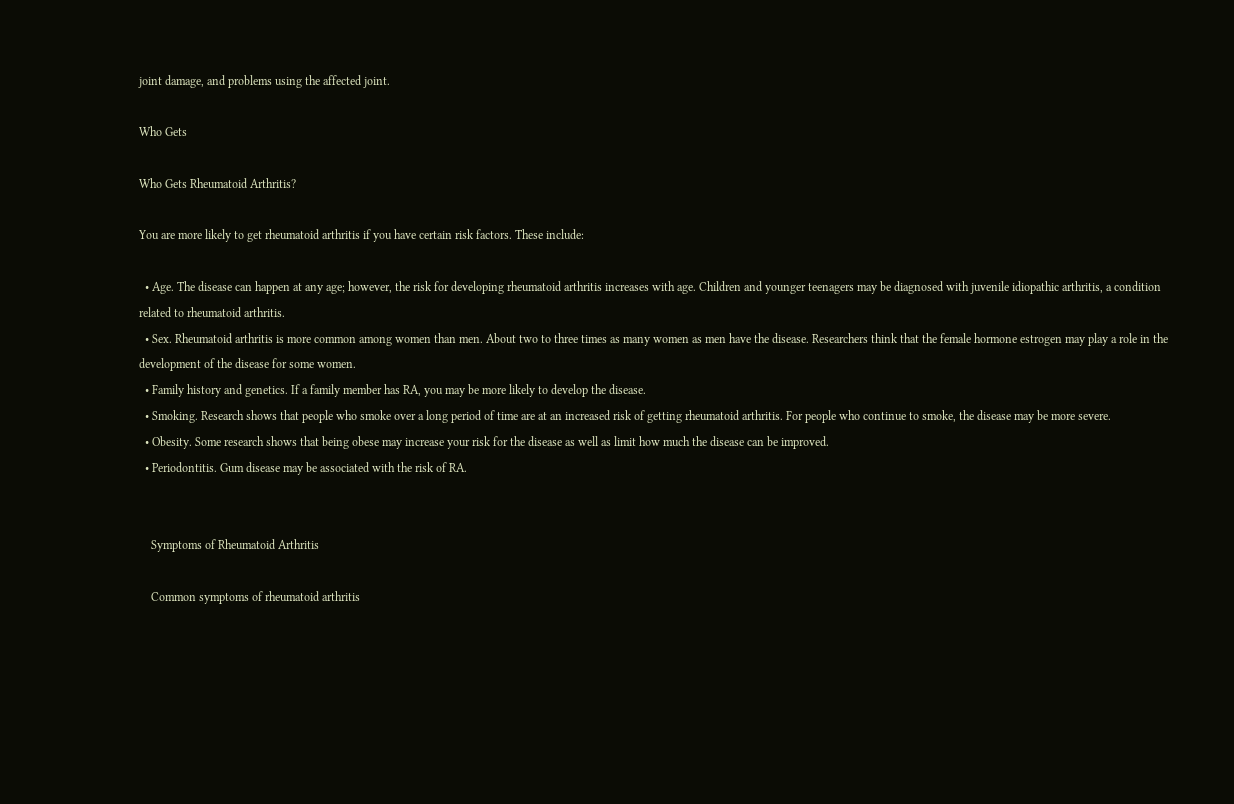joint damage, and problems using the affected joint.

Who Gets

Who Gets Rheumatoid Arthritis?

You are more likely to get rheumatoid arthritis if you have certain risk factors. These include:

  • Age. The disease can happen at any age; however, the risk for developing rheumatoid arthritis increases with age. Children and younger teenagers may be diagnosed with juvenile idiopathic arthritis, a condition related to rheumatoid arthritis.
  • Sex. Rheumatoid arthritis is more common among women than men. About two to three times as many women as men have the disease. Researchers think that the female hormone estrogen may play a role in the development of the disease for some women.
  • Family history and genetics. If a family member has RA, you may be more likely to develop the disease.
  • Smoking. Research shows that people who smoke over a long period of time are at an increased risk of getting rheumatoid arthritis. For people who continue to smoke, the disease may be more severe.
  • Obesity. Some research shows that being obese may increase your risk for the disease as well as limit how much the disease can be improved.
  • Periodontitis. Gum disease may be associated with the risk of RA.


    Symptoms of Rheumatoid Arthritis

    Common symptoms of rheumatoid arthritis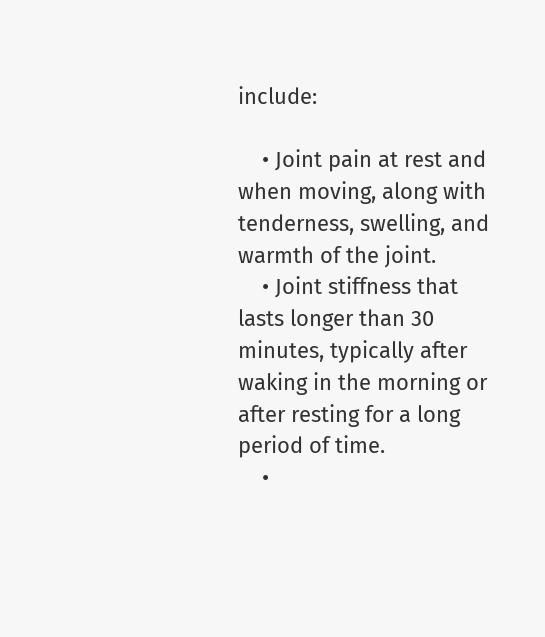include:

    • Joint pain at rest and when moving, along with tenderness, swelling, and warmth of the joint.
    • Joint stiffness that lasts longer than 30 minutes, typically after waking in the morning or after resting for a long period of time.
    •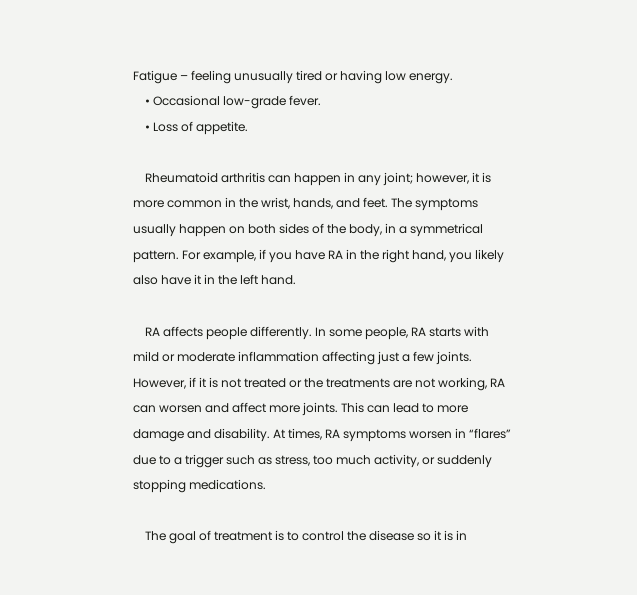Fatigue – feeling unusually tired or having low energy.
    • Occasional low-grade fever.
    • Loss of appetite.

    Rheumatoid arthritis can happen in any joint; however, it is more common in the wrist, hands, and feet. The symptoms usually happen on both sides of the body, in a symmetrical pattern. For example, if you have RA in the right hand, you likely also have it in the left hand.

    RA affects people differently. In some people, RA starts with mild or moderate inflammation affecting just a few joints. However, if it is not treated or the treatments are not working, RA can worsen and affect more joints. This can lead to more damage and disability. At times, RA symptoms worsen in “flares” due to a trigger such as stress, too much activity, or suddenly stopping medications.

    The goal of treatment is to control the disease so it is in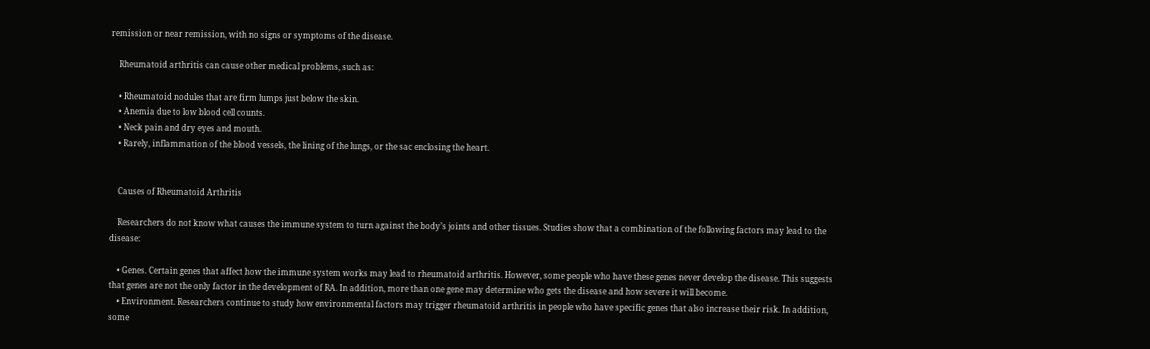remission or near remission, with no signs or symptoms of the disease.

    Rheumatoid arthritis can cause other medical problems, such as:

    • Rheumatoid nodules that are firm lumps just below the skin.
    • Anemia due to low blood cell counts.
    • Neck pain and dry eyes and mouth.
    • Rarely, inflammation of the blood vessels, the lining of the lungs, or the sac enclosing the heart.


    Causes of Rheumatoid Arthritis

    Researchers do not know what causes the immune system to turn against the body’s joints and other tissues. Studies show that a combination of the following factors may lead to the disease:

    • Genes. Certain genes that affect how the immune system works may lead to rheumatoid arthritis. However, some people who have these genes never develop the disease. This suggests that genes are not the only factor in the development of RA. In addition, more than one gene may determine who gets the disease and how severe it will become.
    • Environment. Researchers continue to study how environmental factors may trigger rheumatoid arthritis in people who have specific genes that also increase their risk. In addition, some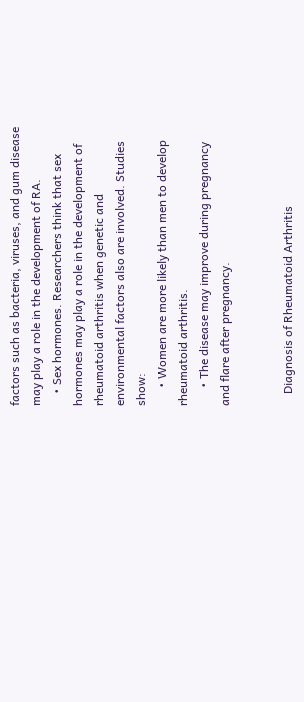factors such as bacteria, viruses, and gum disease may play a role in the development of RA.
    • Sex hormones. Researchers think that sex hormones may play a role in the development of rheumatoid arthritis when genetic and environmental factors also are involved. Studies show:
      • Women are more likely than men to develop rheumatoid arthritis.
      • The disease may improve during pregnancy and flare after pregnancy.


    Diagnosis of Rheumatoid Arthritis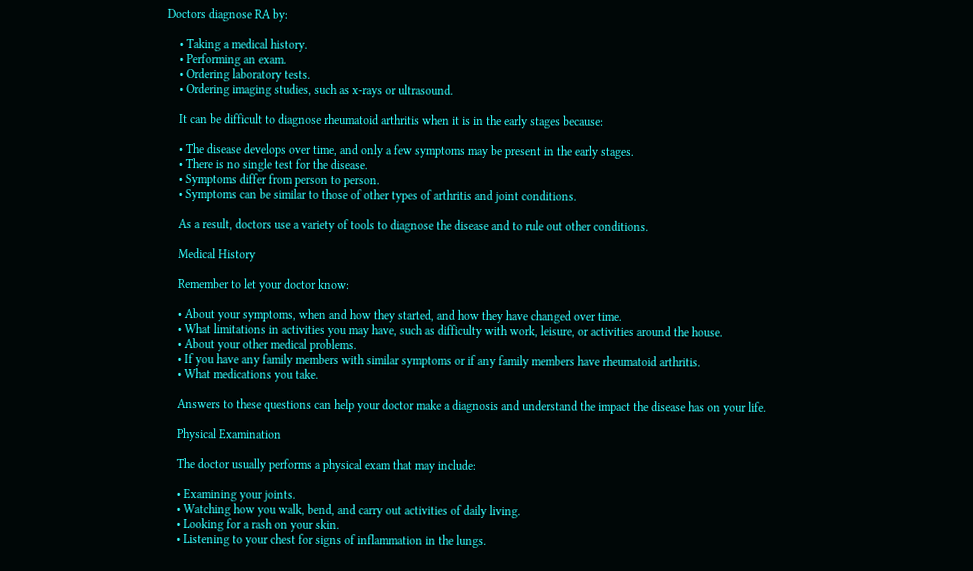Doctors diagnose RA by:

    • Taking a medical history.
    • Performing an exam.
    • Ordering laboratory tests.
    • Ordering imaging studies, such as x-rays or ultrasound.

    It can be difficult to diagnose rheumatoid arthritis when it is in the early stages because:

    • The disease develops over time, and only a few symptoms may be present in the early stages.
    • There is no single test for the disease.
    • Symptoms differ from person to person.
    • Symptoms can be similar to those of other types of arthritis and joint conditions.

    As a result, doctors use a variety of tools to diagnose the disease and to rule out other conditions.

    Medical History

    Remember to let your doctor know:

    • About your symptoms, when and how they started, and how they have changed over time.
    • What limitations in activities you may have, such as difficulty with work, leisure, or activities around the house.
    • About your other medical problems.
    • If you have any family members with similar symptoms or if any family members have rheumatoid arthritis.
    • What medications you take.

    Answers to these questions can help your doctor make a diagnosis and understand the impact the disease has on your life.

    Physical Examination

    The doctor usually performs a physical exam that may include:

    • Examining your joints.
    • Watching how you walk, bend, and carry out activities of daily living.
    • Looking for a rash on your skin.
    • Listening to your chest for signs of inflammation in the lungs.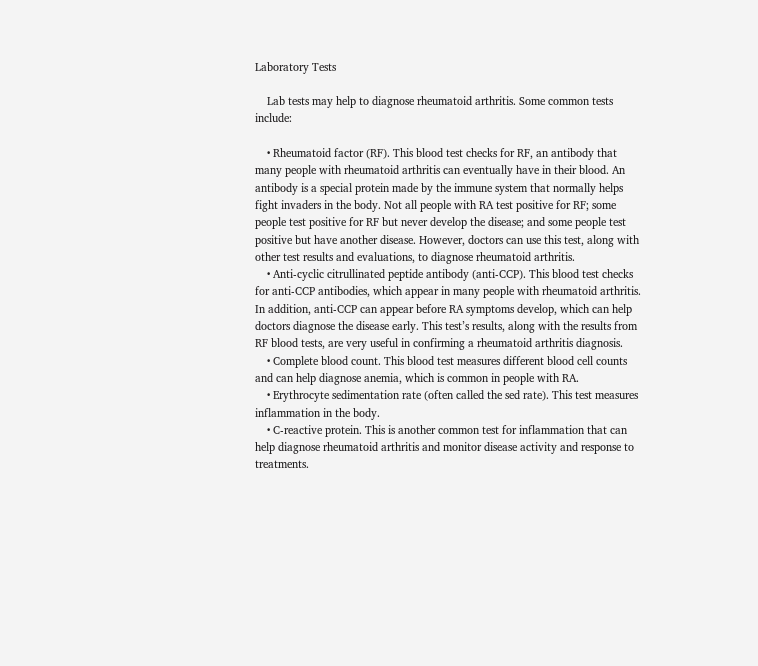Laboratory Tests

    Lab tests may help to diagnose rheumatoid arthritis. Some common tests include:

    • Rheumatoid factor (RF). This blood test checks for RF, an antibody that many people with rheumatoid arthritis can eventually have in their blood. An antibody is a special protein made by the immune system that normally helps fight invaders in the body. Not all people with RA test positive for RF; some people test positive for RF but never develop the disease; and some people test positive but have another disease. However, doctors can use this test, along with other test results and evaluations, to diagnose rheumatoid arthritis.
    • Anti-cyclic citrullinated peptide antibody (anti-CCP). This blood test checks for anti-CCP antibodies, which appear in many people with rheumatoid arthritis. In addition, anti-CCP can appear before RA symptoms develop, which can help doctors diagnose the disease early. This test’s results, along with the results from RF blood tests, are very useful in confirming a rheumatoid arthritis diagnosis.
    • Complete blood count. This blood test measures different blood cell counts and can help diagnose anemia, which is common in people with RA.
    • Erythrocyte sedimentation rate (often called the sed rate). This test measures inflammation in the body.
    • C-reactive protein. This is another common test for inflammation that can help diagnose rheumatoid arthritis and monitor disease activity and response to treatments.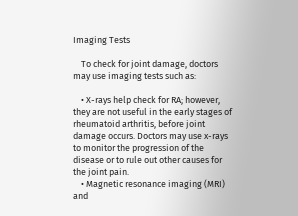Imaging Tests

    To check for joint damage, doctors may use imaging tests such as:

    • X-rays help check for RA; however, they are not useful in the early stages of rheumatoid arthritis, before joint damage occurs. Doctors may use x-rays to monitor the progression of the disease or to rule out other causes for the joint pain.
    • Magnetic resonance imaging (MRI) and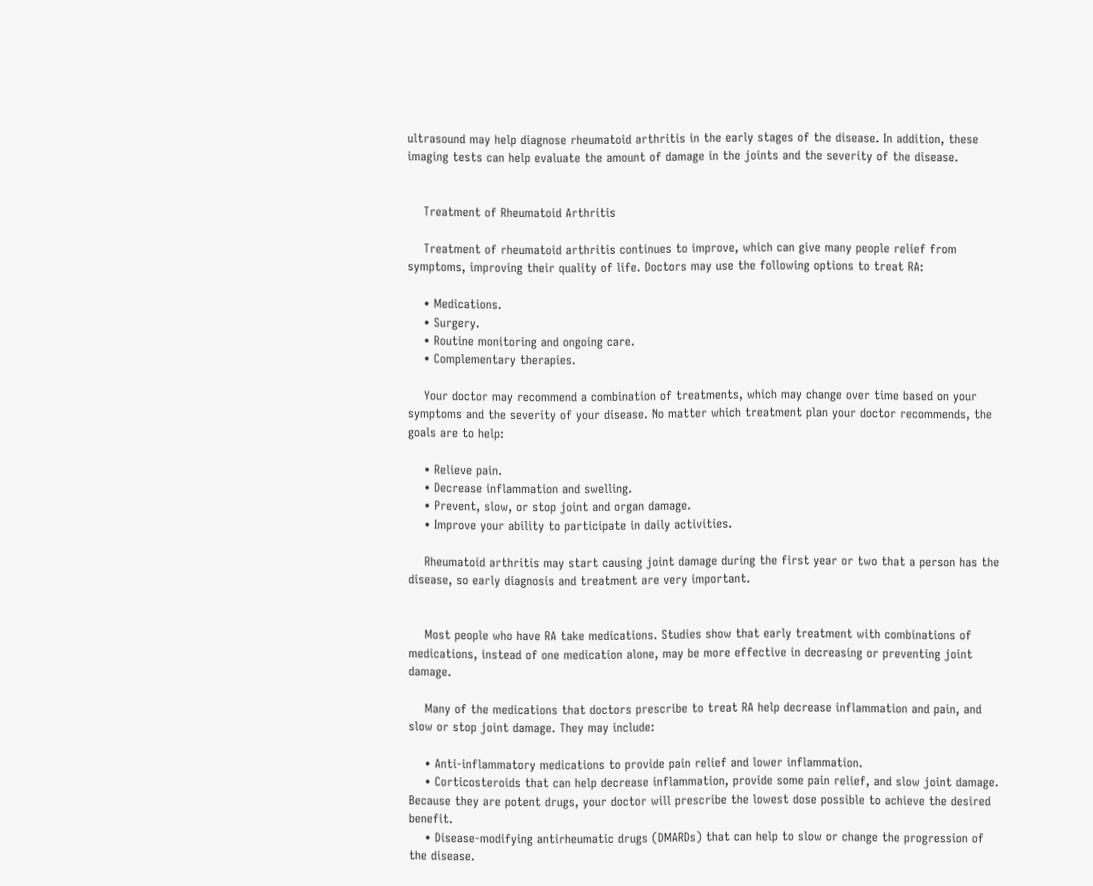ultrasound may help diagnose rheumatoid arthritis in the early stages of the disease. In addition, these imaging tests can help evaluate the amount of damage in the joints and the severity of the disease.


    Treatment of Rheumatoid Arthritis

    Treatment of rheumatoid arthritis continues to improve, which can give many people relief from symptoms, improving their quality of life. Doctors may use the following options to treat RA:

    • Medications.
    • Surgery.
    • Routine monitoring and ongoing care.
    • Complementary therapies.

    Your doctor may recommend a combination of treatments, which may change over time based on your symptoms and the severity of your disease. No matter which treatment plan your doctor recommends, the goals are to help:

    • Relieve pain.
    • Decrease inflammation and swelling.
    • Prevent, slow, or stop joint and organ damage.
    • Improve your ability to participate in daily activities.

    Rheumatoid arthritis may start causing joint damage during the first year or two that a person has the disease, so early diagnosis and treatment are very important.


    Most people who have RA take medications. Studies show that early treatment with combinations of medications, instead of one medication alone, may be more effective in decreasing or preventing joint damage.

    Many of the medications that doctors prescribe to treat RA help decrease inflammation and pain, and slow or stop joint damage. They may include:

    • Anti-inflammatory medications to provide pain relief and lower inflammation.
    • Corticosteroids that can help decrease inflammation, provide some pain relief, and slow joint damage. Because they are potent drugs, your doctor will prescribe the lowest dose possible to achieve the desired benefit.
    • Disease-modifying antirheumatic drugs (DMARDs) that can help to slow or change the progression of the disease.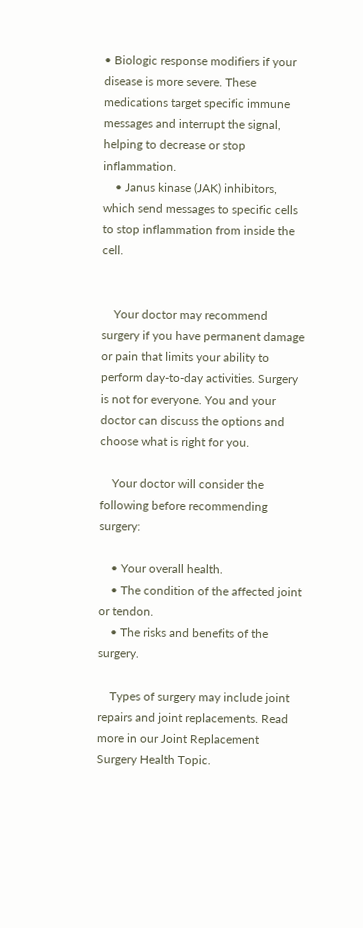• Biologic response modifiers if your disease is more severe. These medications target specific immune messages and interrupt the signal, helping to decrease or stop inflammation.
    • Janus kinase (JAK) inhibitors, which send messages to specific cells to stop inflammation from inside the cell.


    Your doctor may recommend surgery if you have permanent damage or pain that limits your ability to perform day-to-day activities. Surgery is not for everyone. You and your doctor can discuss the options and choose what is right for you.

    Your doctor will consider the following before recommending surgery:

    • Your overall health.
    • The condition of the affected joint or tendon.
    • The risks and benefits of the surgery.

    Types of surgery may include joint repairs and joint replacements. Read more in our Joint Replacement Surgery Health Topic.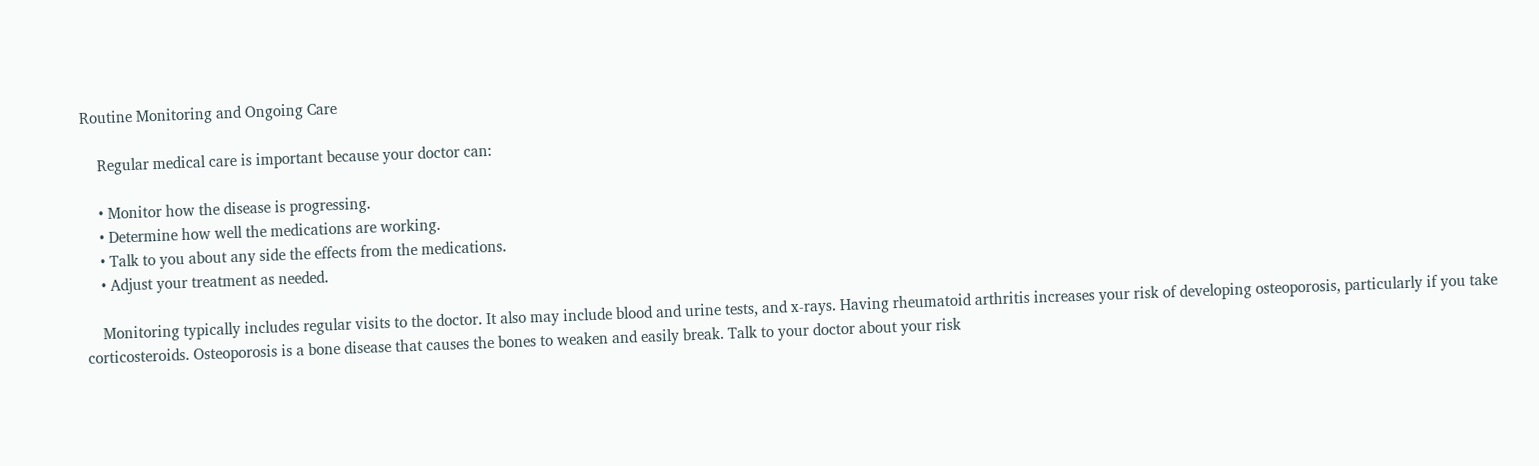Routine Monitoring and Ongoing Care

    Regular medical care is important because your doctor can:

    • Monitor how the disease is progressing.
    • Determine how well the medications are working.
    • Talk to you about any side the effects from the medications.
    • Adjust your treatment as needed.

    Monitoring typically includes regular visits to the doctor. It also may include blood and urine tests, and x‑rays. Having rheumatoid arthritis increases your risk of developing osteoporosis, particularly if you take corticosteroids. Osteoporosis is a bone disease that causes the bones to weaken and easily break. Talk to your doctor about your risk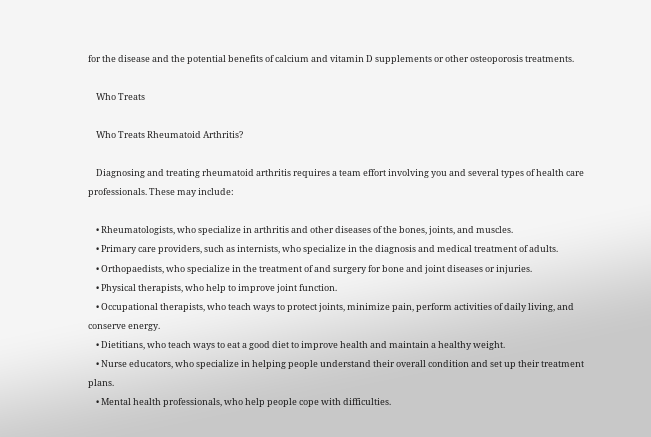for the disease and the potential benefits of calcium and vitamin D supplements or other osteoporosis treatments.

    Who Treats

    Who Treats Rheumatoid Arthritis?

    Diagnosing and treating rheumatoid arthritis requires a team effort involving you and several types of health care professionals. These may include:

    • Rheumatologists, who specialize in arthritis and other diseases of the bones, joints, and muscles.
    • Primary care providers, such as internists, who specialize in the diagnosis and medical treatment of adults.
    • Orthopaedists, who specialize in the treatment of and surgery for bone and joint diseases or injuries.
    • Physical therapists, who help to improve joint function.
    • Occupational therapists, who teach ways to protect joints, minimize pain, perform activities of daily living, and conserve energy.
    • Dietitians, who teach ways to eat a good diet to improve health and maintain a healthy weight.
    • Nurse educators, who specialize in helping people understand their overall condition and set up their treatment plans.
    • Mental health professionals, who help people cope with difficulties.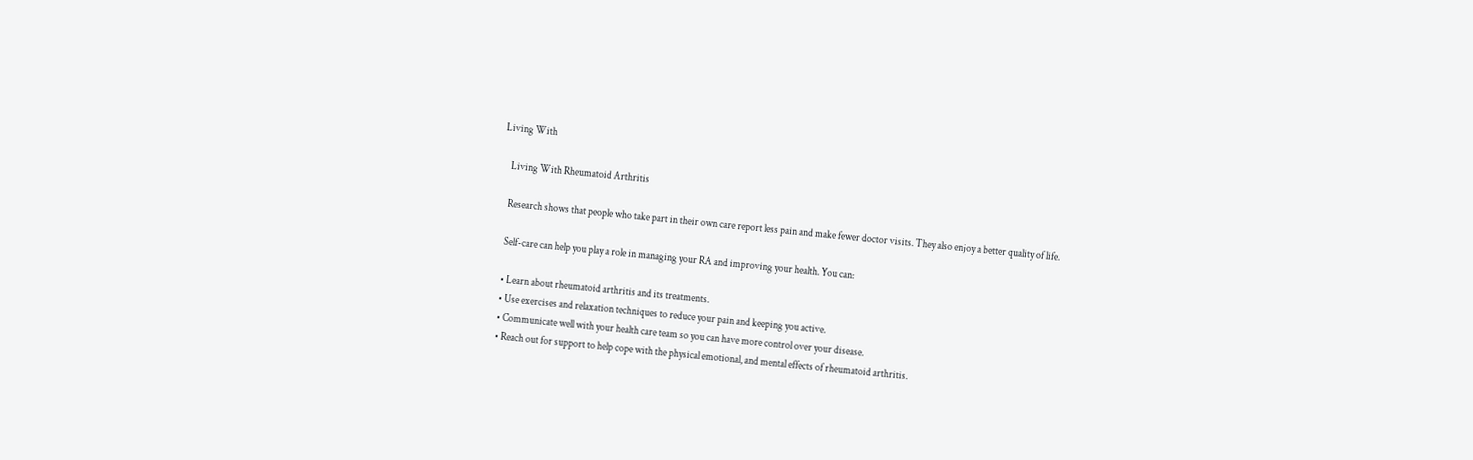Living With

    Living With Rheumatoid Arthritis

    Research shows that people who take part in their own care report less pain and make fewer doctor visits. They also enjoy a better quality of life.

    Self-care can help you play a role in managing your RA and improving your health. You can:

    • Learn about rheumatoid arthritis and its treatments.
    • Use exercises and relaxation techniques to reduce your pain and keeping you active.
    • Communicate well with your health care team so you can have more control over your disease.
    • Reach out for support to help cope with the physical emotional, and mental effects of rheumatoid arthritis.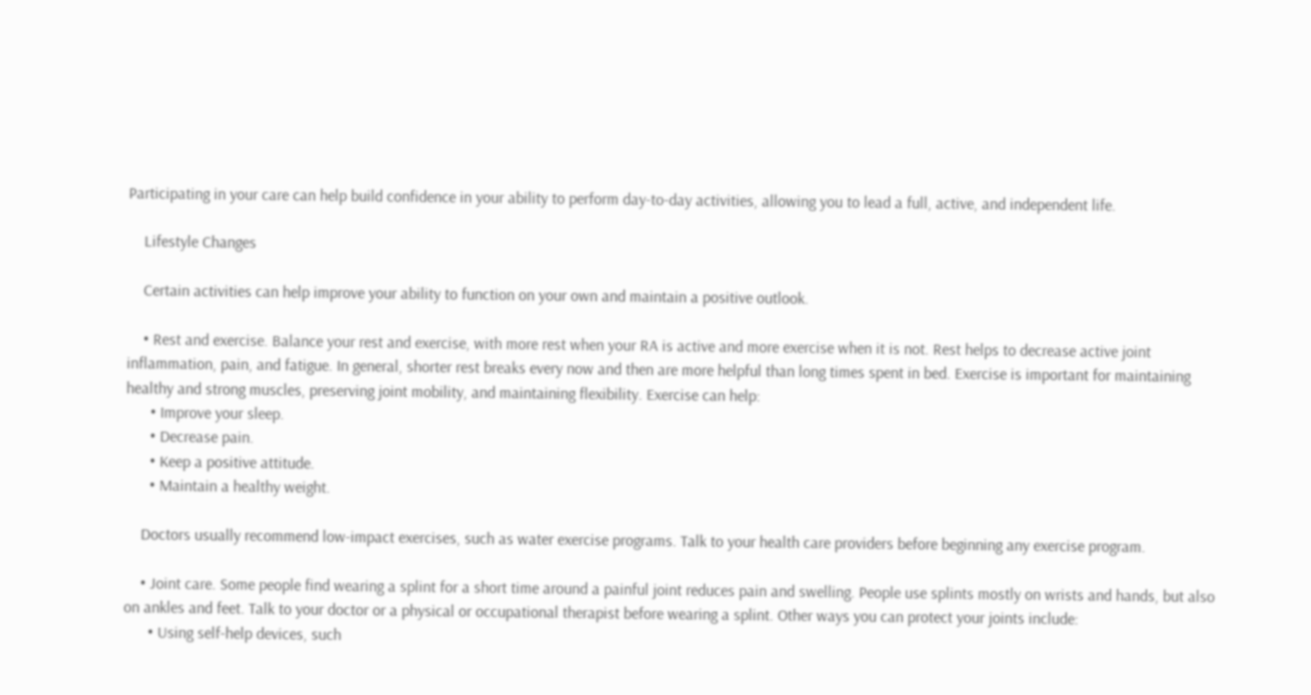Participating in your care can help build confidence in your ability to perform day-to-day activities, allowing you to lead a full, active, and independent life.

    Lifestyle Changes

    Certain activities can help improve your ability to function on your own and maintain a positive outlook.

    • Rest and exercise. Balance your rest and exercise, with more rest when your RA is active and more exercise when it is not. Rest helps to decrease active joint inflammation, pain, and fatigue. In general, shorter rest breaks every now and then are more helpful than long times spent in bed. Exercise is important for maintaining healthy and strong muscles, preserving joint mobility, and maintaining flexibility. Exercise can help:
      • Improve your sleep.
      • Decrease pain.
      • Keep a positive attitude.
      • Maintain a healthy weight.

    Doctors usually recommend low-impact exercises, such as water exercise programs. Talk to your health care providers before beginning any exercise program.

    • Joint care. Some people find wearing a splint for a short time around a painful joint reduces pain and swelling. People use splints mostly on wrists and hands, but also on ankles and feet. Talk to your doctor or a physical or occupational therapist before wearing a splint. Other ways you can protect your joints include:
      • Using self-help devices, such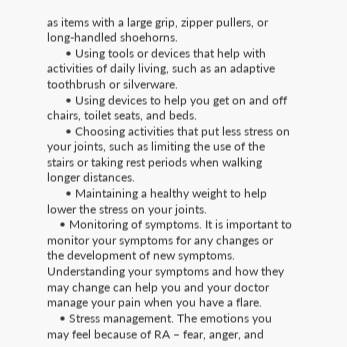as items with a large grip, zipper pullers, or long-handled shoehorns.
      • Using tools or devices that help with activities of daily living, such as an adaptive toothbrush or silverware.
      • Using devices to help you get on and off chairs, toilet seats, and beds.
      • Choosing activities that put less stress on your joints, such as limiting the use of the stairs or taking rest periods when walking longer distances.
      • Maintaining a healthy weight to help lower the stress on your joints.
    • Monitoring of symptoms. It is important to monitor your symptoms for any changes or the development of new symptoms. Understanding your symptoms and how they may change can help you and your doctor manage your pain when you have a flare.
    • Stress management. The emotions you may feel because of RA – fear, anger, and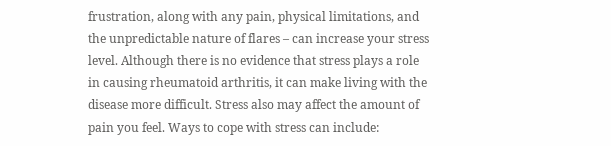frustration, along with any pain, physical limitations, and the unpredictable nature of flares – can increase your stress level. Although there is no evidence that stress plays a role in causing rheumatoid arthritis, it can make living with the disease more difficult. Stress also may affect the amount of pain you feel. Ways to cope with stress can include: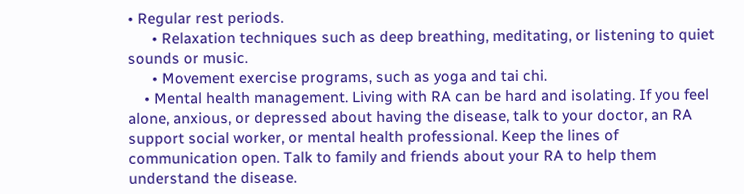• Regular rest periods.
      • Relaxation techniques such as deep breathing, meditating, or listening to quiet sounds or music.
      • Movement exercise programs, such as yoga and tai chi.
    • Mental health management. Living with RA can be hard and isolating. If you feel alone, anxious, or depressed about having the disease, talk to your doctor, an RA support social worker, or mental health professional. Keep the lines of communication open. Talk to family and friends about your RA to help them understand the disease.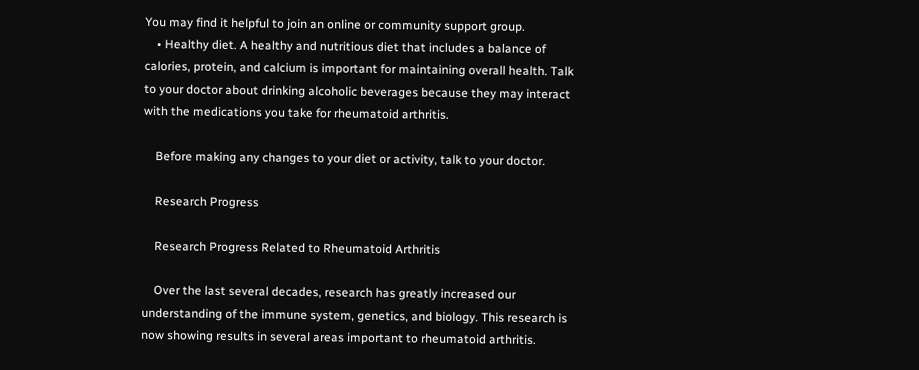You may find it helpful to join an online or community support group.
    • Healthy diet. A healthy and nutritious diet that includes a balance of calories, protein, and calcium is important for maintaining overall health. Talk to your doctor about drinking alcoholic beverages because they may interact with the medications you take for rheumatoid arthritis.

    Before making any changes to your diet or activity, talk to your doctor.

    Research Progress

    Research Progress Related to Rheumatoid Arthritis

    Over the last several decades, research has greatly increased our understanding of the immune system, genetics, and biology. This research is now showing results in several areas important to rheumatoid arthritis.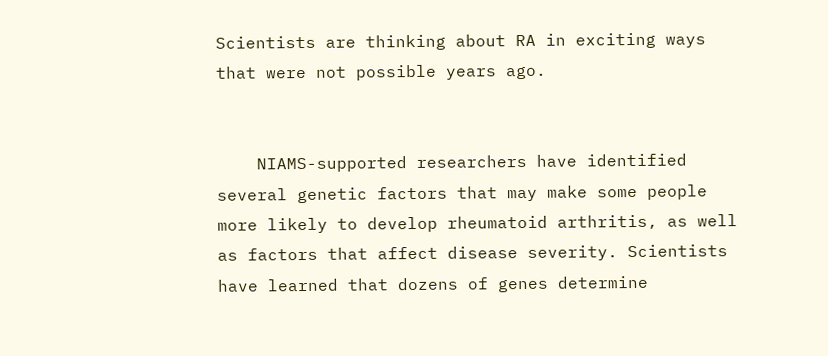Scientists are thinking about RA in exciting ways that were not possible years ago.


    NIAMS-supported researchers have identified several genetic factors that may make some people more likely to develop rheumatoid arthritis, as well as factors that affect disease severity. Scientists have learned that dozens of genes determine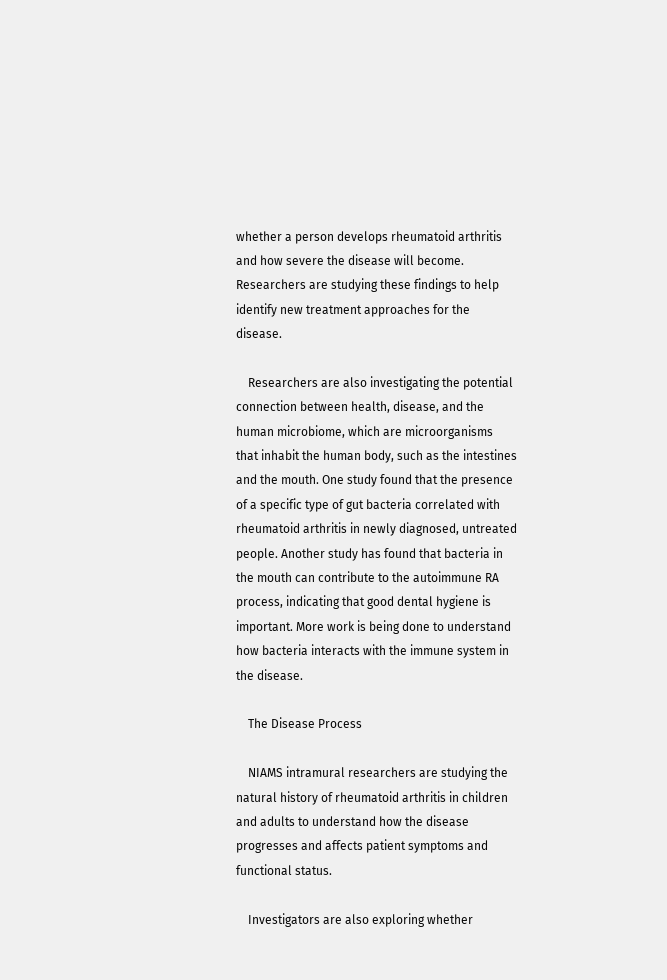whether a person develops rheumatoid arthritis and how severe the disease will become. Researchers are studying these findings to help identify new treatment approaches for the disease.

    Researchers are also investigating the potential connection between health, disease, and the human microbiome, which are microorganisms that inhabit the human body, such as the intestines and the mouth. One study found that the presence of a specific type of gut bacteria correlated with rheumatoid arthritis in newly diagnosed, untreated people. Another study has found that bacteria in the mouth can contribute to the autoimmune RA process, indicating that good dental hygiene is important. More work is being done to understand how bacteria interacts with the immune system in the disease.

    The Disease Process

    NIAMS intramural researchers are studying the natural history of rheumatoid arthritis in children and adults to understand how the disease progresses and affects patient symptoms and functional status.

    Investigators are also exploring whether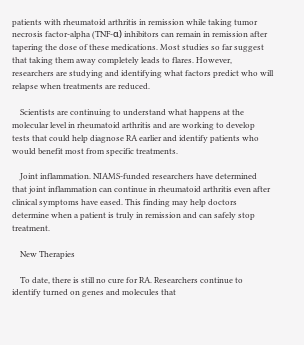patients with rheumatoid arthritis in remission while taking tumor necrosis factor-alpha (TNF-α) inhibitors can remain in remission after tapering the dose of these medications. Most studies so far suggest that taking them away completely leads to flares. However, researchers are studying and identifying what factors predict who will relapse when treatments are reduced.

    Scientists are continuing to understand what happens at the molecular level in rheumatoid arthritis and are working to develop tests that could help diagnose RA earlier and identify patients who would benefit most from specific treatments.

    Joint inflammation. NIAMS-funded researchers have determined that joint inflammation can continue in rheumatoid arthritis even after clinical symptoms have eased. This finding may help doctors determine when a patient is truly in remission and can safely stop treatment.

    New Therapies

    To date, there is still no cure for RA. Researchers continue to identify turned on genes and molecules that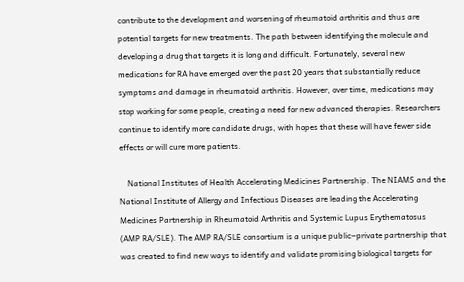contribute to the development and worsening of rheumatoid arthritis and thus are potential targets for new treatments. The path between identifying the molecule and developing a drug that targets it is long and difficult. Fortunately, several new medications for RA have emerged over the past 20 years that substantially reduce symptoms and damage in rheumatoid arthritis. However, over time, medications may stop working for some people, creating a need for new advanced therapies. Researchers continue to identify more candidate drugs, with hopes that these will have fewer side effects or will cure more patients.

    National Institutes of Health Accelerating Medicines Partnership. The NIAMS and the National Institute of Allergy and Infectious Diseases are leading the Accelerating Medicines Partnership in Rheumatoid Arthritis and Systemic Lupus Erythematosus (AMP RA/SLE). The AMP RA/SLE consortium is a unique public‒private partnership that was created to find new ways to identify and validate promising biological targets for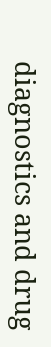diagnostics and drug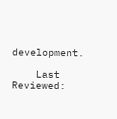development.

    Last Reviewed: